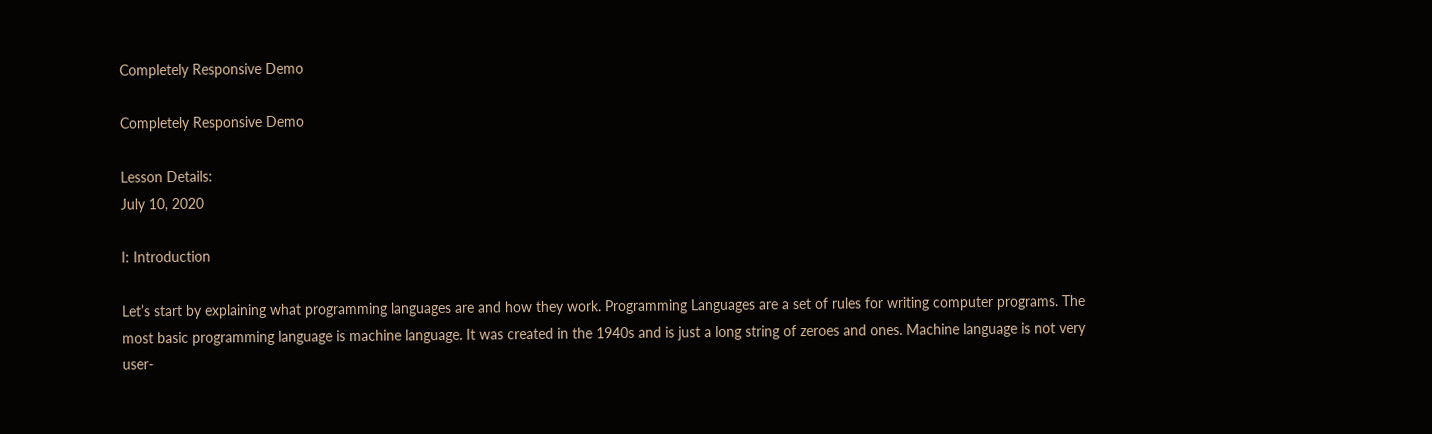Completely Responsive Demo

Completely Responsive Demo

Lesson Details:
July 10, 2020

I: Introduction

Let’s start by explaining what programming languages are and how they work. Programming Languages are a set of rules for writing computer programs. The most basic programming language is machine language. It was created in the 1940s and is just a long string of zeroes and ones. Machine language is not very user-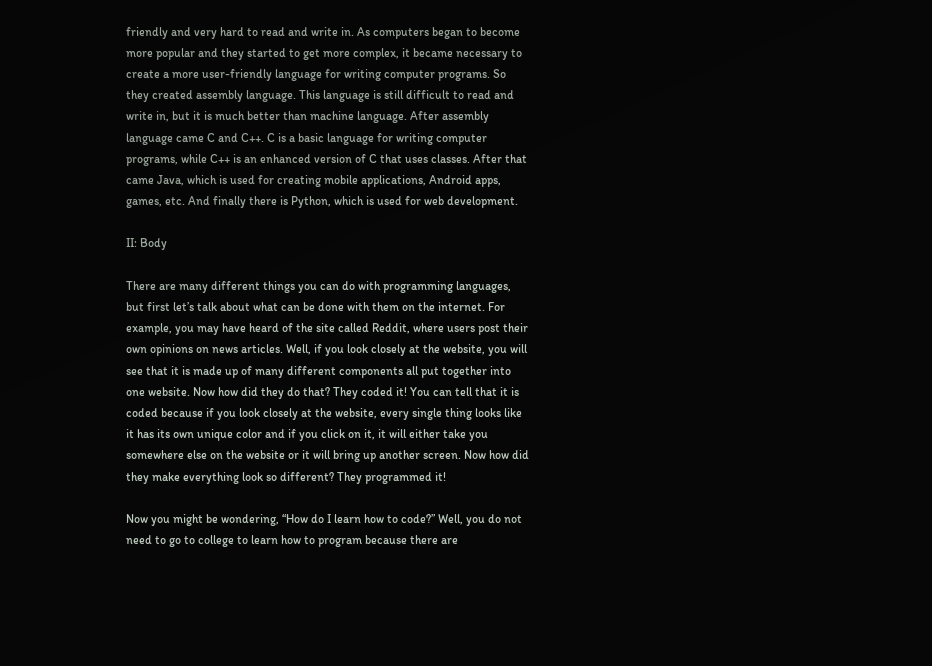friendly and very hard to read and write in. As computers began to become more popular and they started to get more complex, it became necessary to create a more user-friendly language for writing computer programs. So they created assembly language. This language is still difficult to read and write in, but it is much better than machine language. After assembly language came C and C++. C is a basic language for writing computer programs, while C++ is an enhanced version of C that uses classes. After that came Java, which is used for creating mobile applications, Android apps, games, etc. And finally there is Python, which is used for web development.

II: Body

There are many different things you can do with programming languages, but first let’s talk about what can be done with them on the internet. For example, you may have heard of the site called Reddit, where users post their own opinions on news articles. Well, if you look closely at the website, you will see that it is made up of many different components all put together into one website. Now how did they do that? They coded it! You can tell that it is coded because if you look closely at the website, every single thing looks like it has its own unique color and if you click on it, it will either take you somewhere else on the website or it will bring up another screen. Now how did they make everything look so different? They programmed it!

Now you might be wondering, “How do I learn how to code?” Well, you do not need to go to college to learn how to program because there are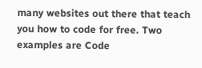many websites out there that teach you how to code for free. Two examples are Code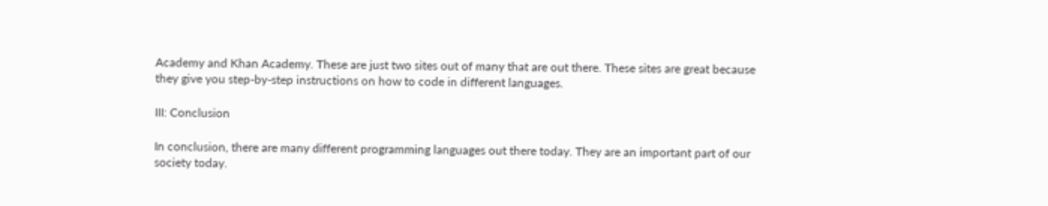Academy and Khan Academy. These are just two sites out of many that are out there. These sites are great because they give you step-by-step instructions on how to code in different languages.

III: Conclusion

In conclusion, there are many different programming languages out there today. They are an important part of our society today.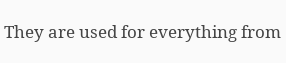They are used for everything from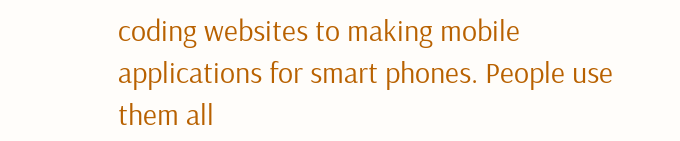coding websites to making mobile applications for smart phones. People use them all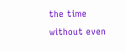the time without even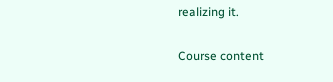realizing it.

Course content